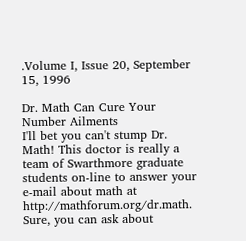.Volume I, Issue 20, September 15, 1996

Dr. Math Can Cure Your Number Ailments
I'll bet you can't stump Dr. Math! This doctor is really a team of Swarthmore graduate students on-line to answer your e-mail about math at http://mathforum.org/dr.math. Sure, you can ask about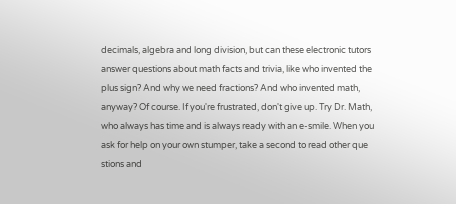decimals, algebra and long division, but can these electronic tutors answer questions about math facts and trivia, like who invented the plus sign? And why we need fractions? And who invented math, anyway? Of course. If you're frustrated, don't give up. Try Dr. Math, who always has time and is always ready with an e-smile. When you ask for help on your own stumper, take a second to read other que stions and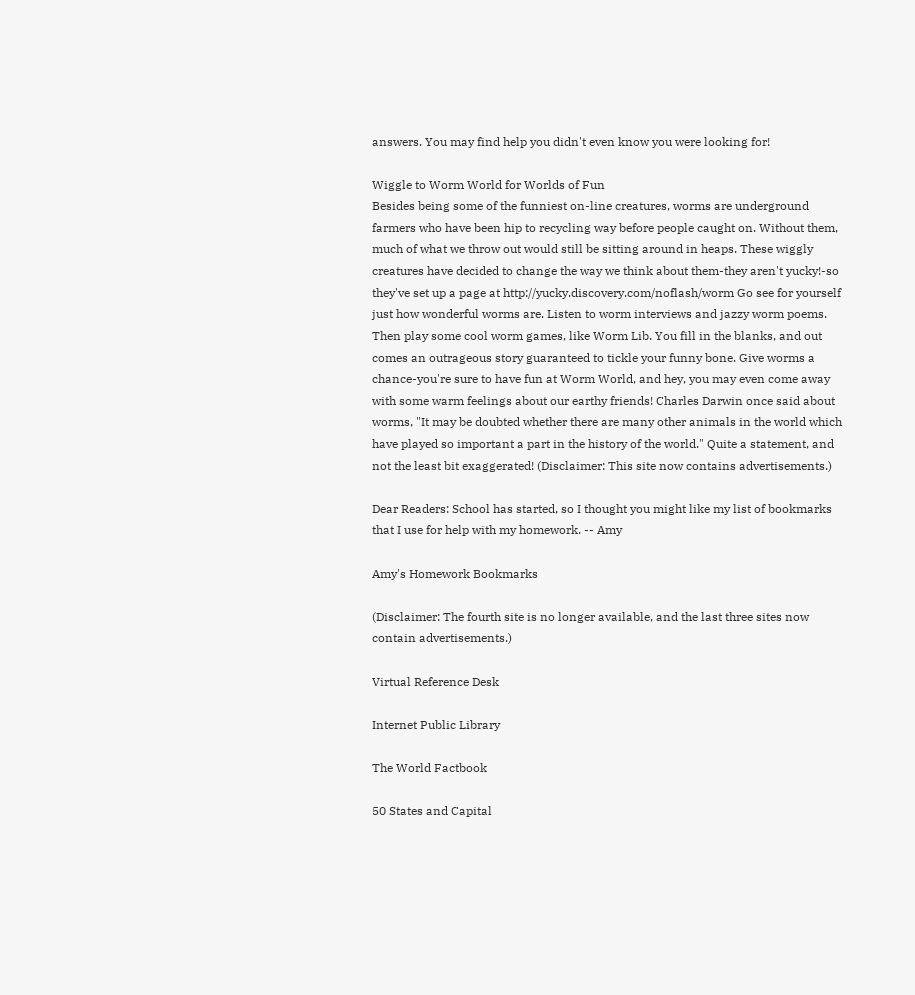answers. You may find help you didn't even know you were looking for!

Wiggle to Worm World for Worlds of Fun
Besides being some of the funniest on-line creatures, worms are underground farmers who have been hip to recycling way before people caught on. Without them, much of what we throw out would still be sitting around in heaps. These wiggly creatures have decided to change the way we think about them-they aren't yucky!-so they've set up a page at http://yucky.discovery.com/noflash/worm Go see for yourself just how wonderful worms are. Listen to worm interviews and jazzy worm poems. Then play some cool worm games, like Worm Lib. You fill in the blanks, and out comes an outrageous story guaranteed to tickle your funny bone. Give worms a chance-you're sure to have fun at Worm World, and hey, you may even come away with some warm feelings about our earthy friends! Charles Darwin once said about worms, "It may be doubted whether there are many other animals in the world which have played so important a part in the history of the world." Quite a statement, and not the least bit exaggerated! (Disclaimer: This site now contains advertisements.)

Dear Readers: School has started, so I thought you might like my list of bookmarks that I use for help with my homework. -- Amy

Amy's Homework Bookmarks

(Disclaimer: The fourth site is no longer available, and the last three sites now contain advertisements.)

Virtual Reference Desk

Internet Public Library

The World Factbook

50 States and Capital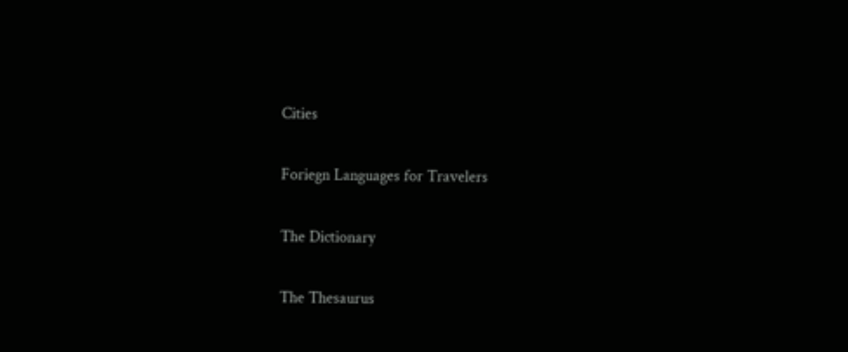Cities

Foriegn Languages for Travelers

The Dictionary

The Thesaurus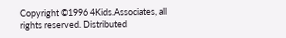Copyright ©1996 4Kids.Associates, all rights reserved. Distributed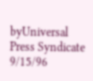byUniversal Press Syndicate 9/15/96